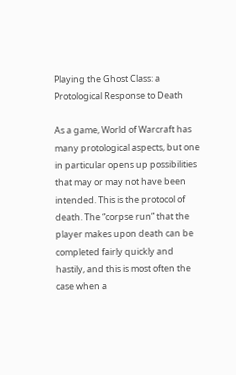Playing the Ghost Class: a Protological Response to Death

As a game, World of Warcraft has many protological aspects, but one in particular opens up possibilities that may or may not have been intended. This is the protocol of death. The “corpse run” that the player makes upon death can be completed fairly quickly and hastily, and this is most often the case when a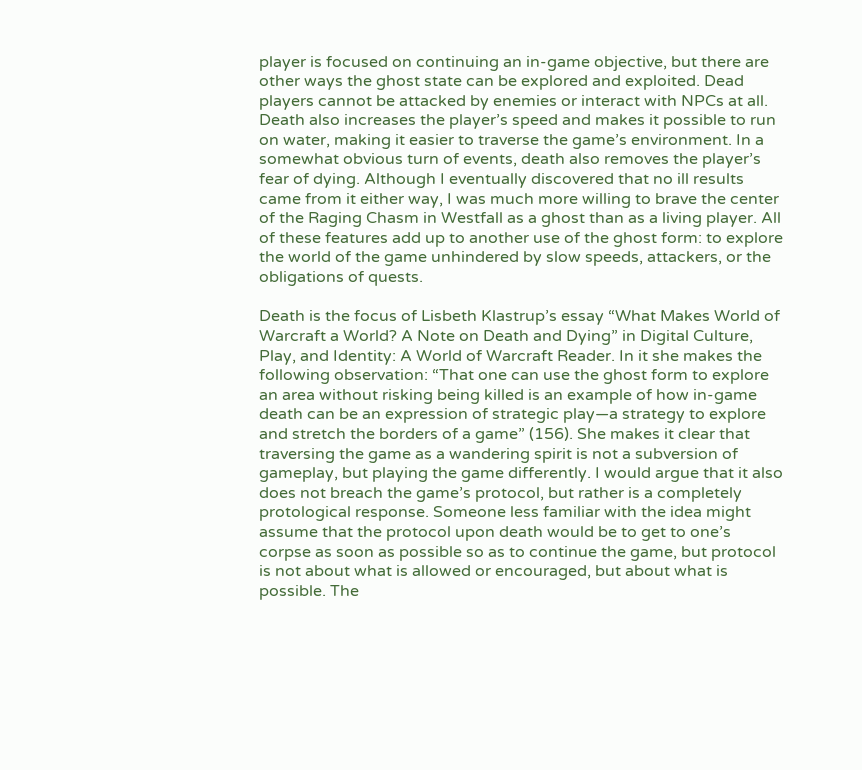player is focused on continuing an in-game objective, but there are other ways the ghost state can be explored and exploited. Dead players cannot be attacked by enemies or interact with NPCs at all. Death also increases the player’s speed and makes it possible to run on water, making it easier to traverse the game’s environment. In a somewhat obvious turn of events, death also removes the player’s fear of dying. Although I eventually discovered that no ill results came from it either way, I was much more willing to brave the center of the Raging Chasm in Westfall as a ghost than as a living player. All of these features add up to another use of the ghost form: to explore the world of the game unhindered by slow speeds, attackers, or the obligations of quests.

Death is the focus of Lisbeth Klastrup’s essay “What Makes World of Warcraft a World? A Note on Death and Dying” in Digital Culture, Play, and Identity: A World of Warcraft Reader. In it she makes the following observation: “That one can use the ghost form to explore an area without risking being killed is an example of how in-game death can be an expression of strategic play—a strategy to explore and stretch the borders of a game” (156). She makes it clear that traversing the game as a wandering spirit is not a subversion of gameplay, but playing the game differently. I would argue that it also does not breach the game’s protocol, but rather is a completely protological response. Someone less familiar with the idea might assume that the protocol upon death would be to get to one’s corpse as soon as possible so as to continue the game, but protocol is not about what is allowed or encouraged, but about what is possible. The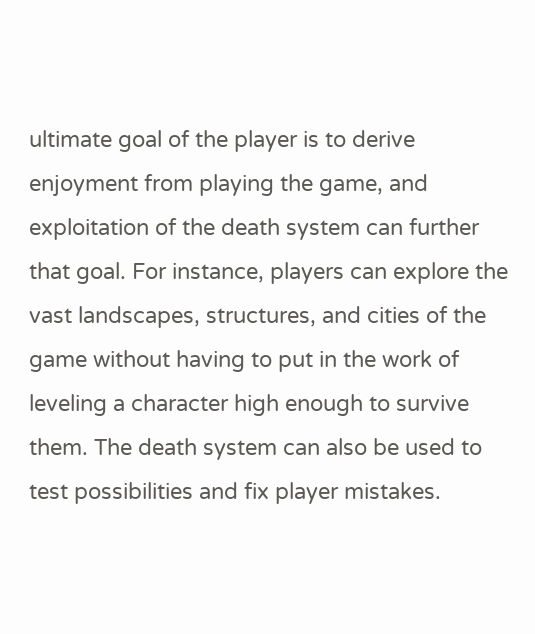ultimate goal of the player is to derive enjoyment from playing the game, and exploitation of the death system can further that goal. For instance, players can explore the vast landscapes, structures, and cities of the game without having to put in the work of leveling a character high enough to survive them. The death system can also be used to test possibilities and fix player mistakes.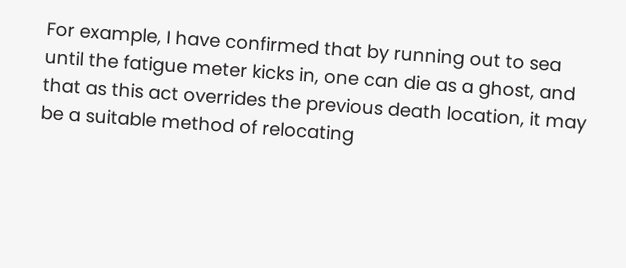For example, I have confirmed that by running out to sea until the fatigue meter kicks in, one can die as a ghost, and that as this act overrides the previous death location, it may be a suitable method of relocating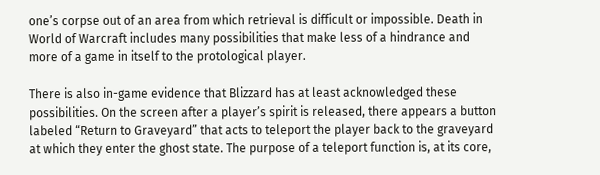one’s corpse out of an area from which retrieval is difficult or impossible. Death in World of Warcraft includes many possibilities that make less of a hindrance and more of a game in itself to the protological player.

There is also in-game evidence that Blizzard has at least acknowledged these possibilities. On the screen after a player’s spirit is released, there appears a button labeled “Return to Graveyard” that acts to teleport the player back to the graveyard at which they enter the ghost state. The purpose of a teleport function is, at its core,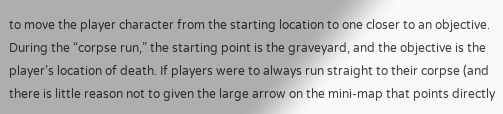to move the player character from the starting location to one closer to an objective. During the “corpse run,” the starting point is the graveyard, and the objective is the player’s location of death. If players were to always run straight to their corpse (and there is little reason not to given the large arrow on the mini-map that points directly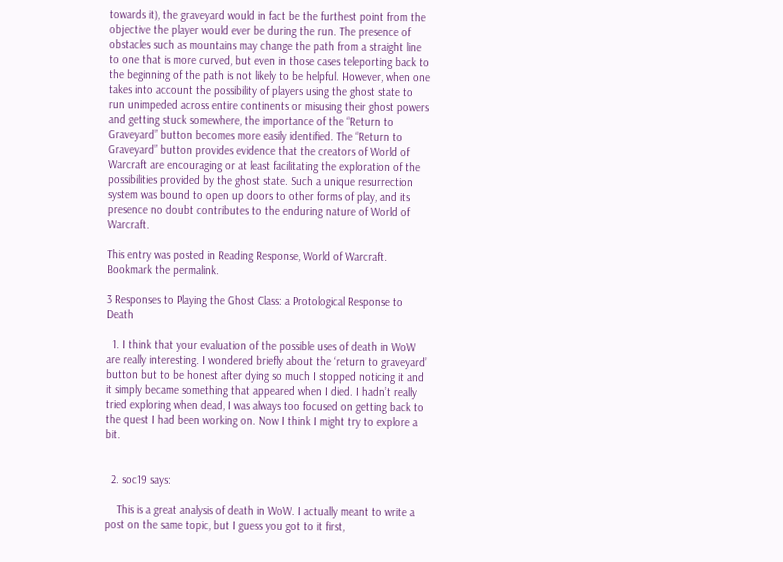towards it), the graveyard would in fact be the furthest point from the objective the player would ever be during the run. The presence of obstacles such as mountains may change the path from a straight line to one that is more curved, but even in those cases teleporting back to the beginning of the path is not likely to be helpful. However, when one takes into account the possibility of players using the ghost state to run unimpeded across entire continents or misusing their ghost powers and getting stuck somewhere, the importance of the “Return to Graveyard” button becomes more easily identified. The “Return to Graveyard” button provides evidence that the creators of World of Warcraft are encouraging or at least facilitating the exploration of the possibilities provided by the ghost state. Such a unique resurrection system was bound to open up doors to other forms of play, and its presence no doubt contributes to the enduring nature of World of Warcraft.

This entry was posted in Reading Response, World of Warcraft. Bookmark the permalink.

3 Responses to Playing the Ghost Class: a Protological Response to Death

  1. I think that your evaluation of the possible uses of death in WoW are really interesting. I wondered briefly about the ‘return to graveyard’ button but to be honest after dying so much I stopped noticing it and it simply became something that appeared when I died. I hadn’t really tried exploring when dead, I was always too focused on getting back to the quest I had been working on. Now I think I might try to explore a bit.


  2. soc19 says:

    This is a great analysis of death in WoW. I actually meant to write a post on the same topic, but I guess you got to it first,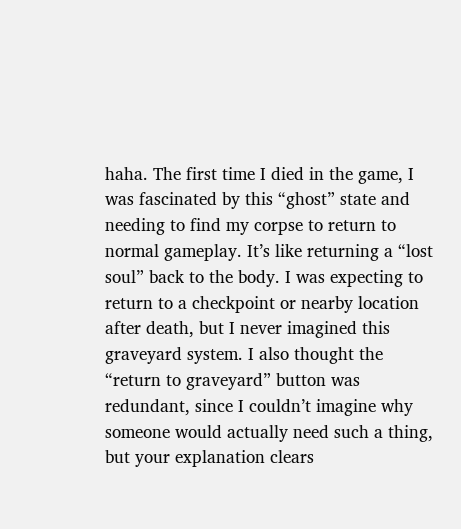haha. The first time I died in the game, I was fascinated by this “ghost” state and needing to find my corpse to return to normal gameplay. It’s like returning a “lost soul” back to the body. I was expecting to return to a checkpoint or nearby location after death, but I never imagined this graveyard system. I also thought the “return to graveyard” button was redundant, since I couldn’t imagine why someone would actually need such a thing, but your explanation clears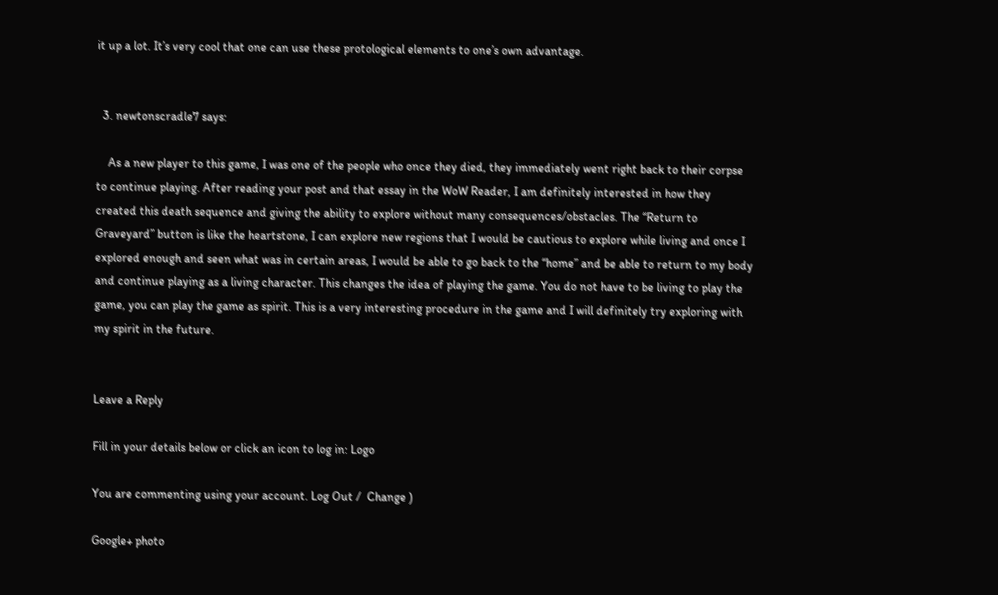it up a lot. It’s very cool that one can use these protological elements to one’s own advantage.


  3. newtonscradle7 says:

    As a new player to this game, I was one of the people who once they died, they immediately went right back to their corpse to continue playing. After reading your post and that essay in the WoW Reader, I am definitely interested in how they created this death sequence and giving the ability to explore without many consequences/obstacles. The “Return to Graveyard” button is like the heartstone, I can explore new regions that I would be cautious to explore while living and once I explored enough and seen what was in certain areas, I would be able to go back to the “home” and be able to return to my body and continue playing as a living character. This changes the idea of playing the game. You do not have to be living to play the game, you can play the game as spirit. This is a very interesting procedure in the game and I will definitely try exploring with my spirit in the future.


Leave a Reply

Fill in your details below or click an icon to log in: Logo

You are commenting using your account. Log Out /  Change )

Google+ photo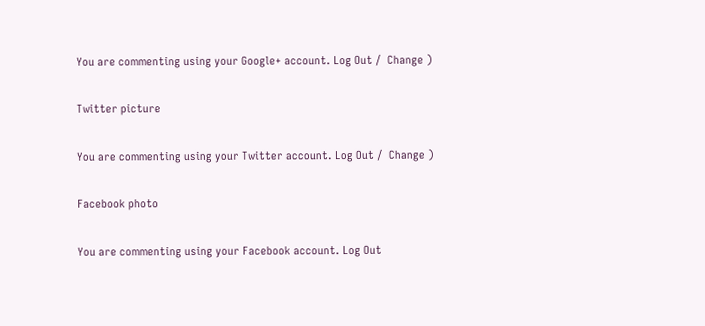You are commenting using your Google+ account. Log Out /  Change )

Twitter picture

You are commenting using your Twitter account. Log Out /  Change )

Facebook photo

You are commenting using your Facebook account. Log Out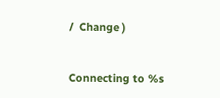/  Change )


Connecting to %s